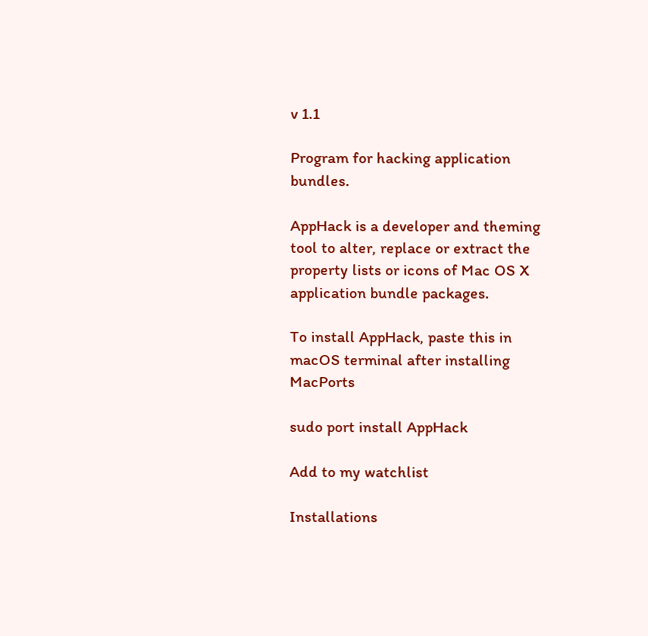v 1.1

Program for hacking application bundles.

AppHack is a developer and theming tool to alter, replace or extract the property lists or icons of Mac OS X application bundle packages.

To install AppHack, paste this in macOS terminal after installing MacPorts

sudo port install AppHack

Add to my watchlist

Installations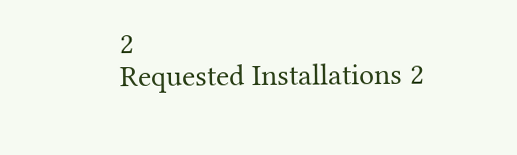2
Requested Installations 2